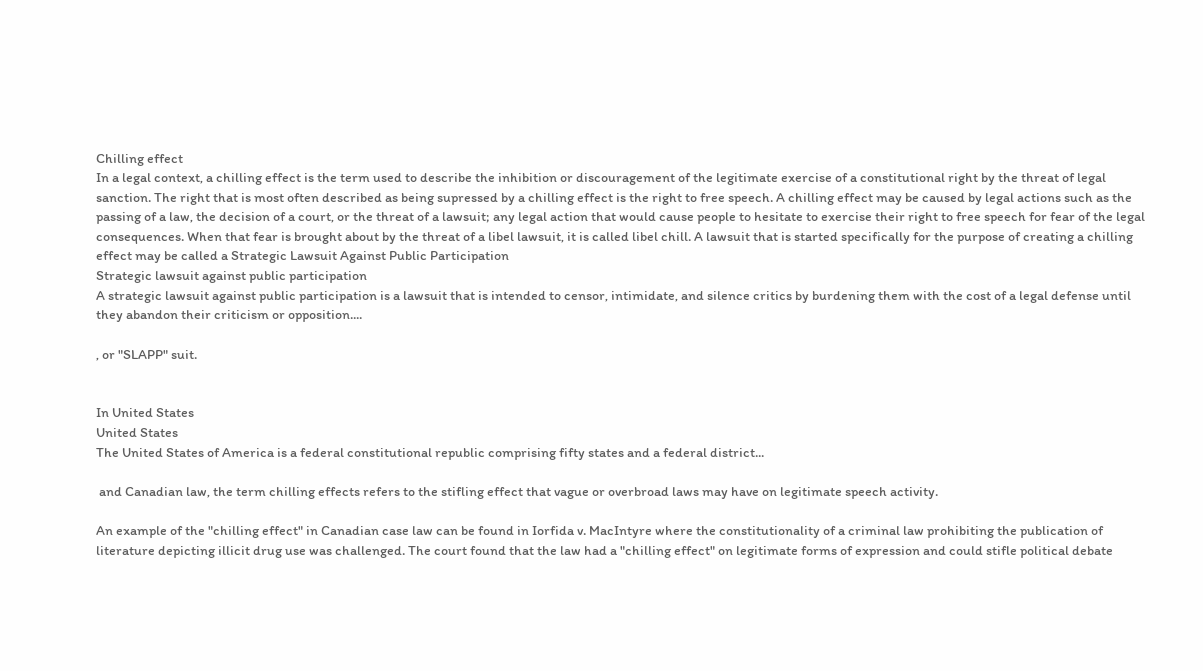Chilling effect
In a legal context, a chilling effect is the term used to describe the inhibition or discouragement of the legitimate exercise of a constitutional right by the threat of legal sanction. The right that is most often described as being supressed by a chilling effect is the right to free speech. A chilling effect may be caused by legal actions such as the passing of a law, the decision of a court, or the threat of a lawsuit; any legal action that would cause people to hesitate to exercise their right to free speech for fear of the legal consequences. When that fear is brought about by the threat of a libel lawsuit, it is called libel chill. A lawsuit that is started specifically for the purpose of creating a chilling effect may be called a Strategic Lawsuit Against Public Participation
Strategic lawsuit against public participation
A strategic lawsuit against public participation is a lawsuit that is intended to censor, intimidate, and silence critics by burdening them with the cost of a legal defense until they abandon their criticism or opposition....

, or "SLAPP" suit.


In United States
United States
The United States of America is a federal constitutional republic comprising fifty states and a federal district...

 and Canadian law, the term chilling effects refers to the stifling effect that vague or overbroad laws may have on legitimate speech activity.

An example of the "chilling effect" in Canadian case law can be found in Iorfida v. MacIntyre where the constitutionality of a criminal law prohibiting the publication of literature depicting illicit drug use was challenged. The court found that the law had a "chilling effect" on legitimate forms of expression and could stifle political debate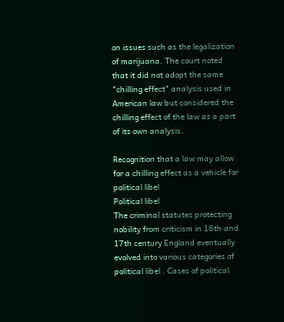on issues such as the legalization of marijuana. The court noted that it did not adopt the same "chilling effect" analysis used in American law but considered the chilling effect of the law as a part of its own analysis.

Recognition that a law may allow for a chilling effect as a vehicle for political libel
Political libel
The criminal statutes protecting nobility from criticism in 16th and 17th century England eventually evolved into various categories of political libel . Cases of political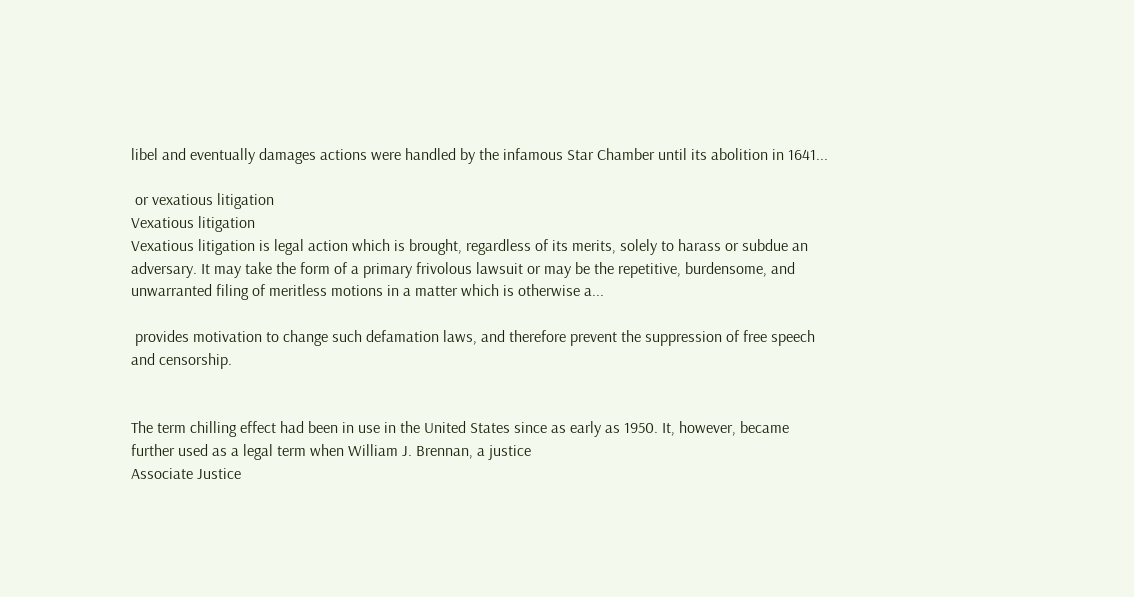libel and eventually damages actions were handled by the infamous Star Chamber until its abolition in 1641...

 or vexatious litigation
Vexatious litigation
Vexatious litigation is legal action which is brought, regardless of its merits, solely to harass or subdue an adversary. It may take the form of a primary frivolous lawsuit or may be the repetitive, burdensome, and unwarranted filing of meritless motions in a matter which is otherwise a...

 provides motivation to change such defamation laws, and therefore prevent the suppression of free speech and censorship.


The term chilling effect had been in use in the United States since as early as 1950. It, however, became further used as a legal term when William J. Brennan, a justice
Associate Justice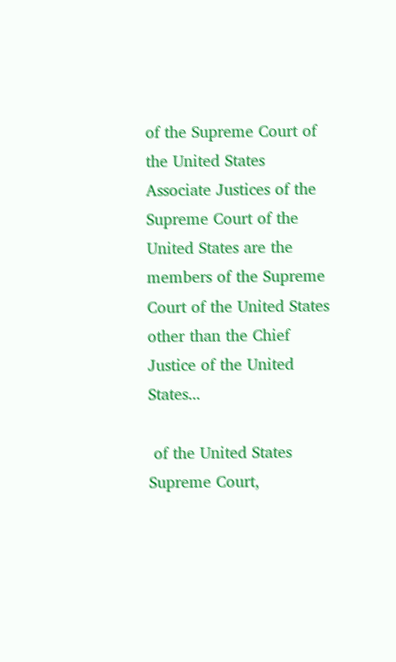of the Supreme Court of the United States
Associate Justices of the Supreme Court of the United States are the members of the Supreme Court of the United States other than the Chief Justice of the United States...

 of the United States Supreme Court,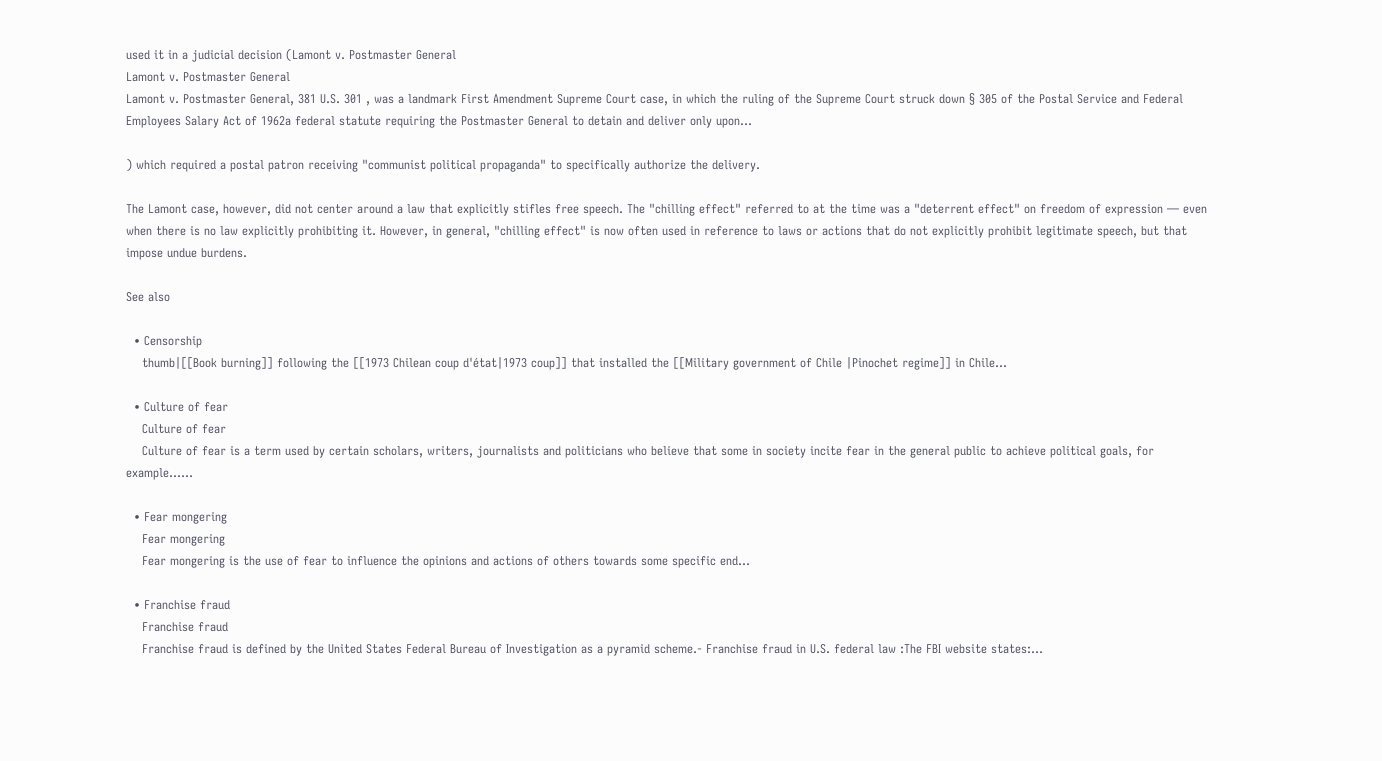used it in a judicial decision (Lamont v. Postmaster General
Lamont v. Postmaster General
Lamont v. Postmaster General, 381 U.S. 301 , was a landmark First Amendment Supreme Court case, in which the ruling of the Supreme Court struck down § 305 of the Postal Service and Federal Employees Salary Act of 1962a federal statute requiring the Postmaster General to detain and deliver only upon...

) which required a postal patron receiving "communist political propaganda" to specifically authorize the delivery.

The Lamont case, however, did not center around a law that explicitly stifles free speech. The "chilling effect" referred to at the time was a "deterrent effect" on freedom of expression — even when there is no law explicitly prohibiting it. However, in general, "chilling effect" is now often used in reference to laws or actions that do not explicitly prohibit legitimate speech, but that impose undue burdens.

See also

  • Censorship
    thumb|[[Book burning]] following the [[1973 Chilean coup d'état|1973 coup]] that installed the [[Military government of Chile |Pinochet regime]] in Chile...

  • Culture of fear
    Culture of fear
    Culture of fear is a term used by certain scholars, writers, journalists and politicians who believe that some in society incite fear in the general public to achieve political goals, for example......

  • Fear mongering
    Fear mongering
    Fear mongering is the use of fear to influence the opinions and actions of others towards some specific end...

  • Franchise fraud
    Franchise fraud
    Franchise fraud is defined by the United States Federal Bureau of Investigation as a pyramid scheme.- Franchise fraud in U.S. federal law :The FBI website states:...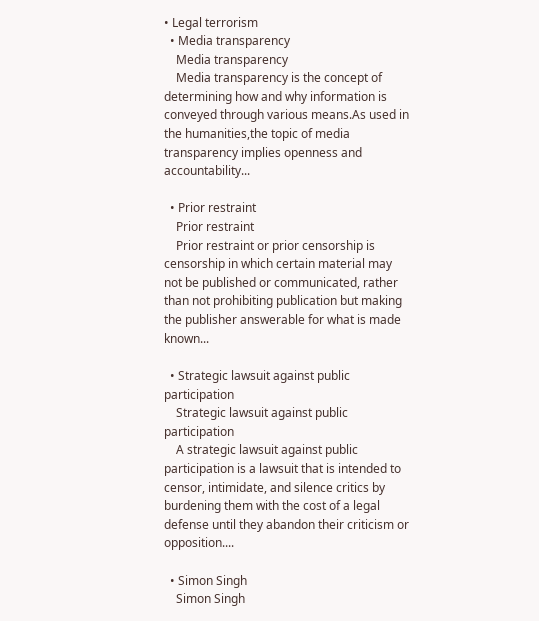• Legal terrorism
  • Media transparency
    Media transparency
    Media transparency is the concept of determining how and why information is conveyed through various means.As used in the humanities,the topic of media transparency implies openness and accountability...

  • Prior restraint
    Prior restraint
    Prior restraint or prior censorship is censorship in which certain material may not be published or communicated, rather than not prohibiting publication but making the publisher answerable for what is made known...

  • Strategic lawsuit against public participation
    Strategic lawsuit against public participation
    A strategic lawsuit against public participation is a lawsuit that is intended to censor, intimidate, and silence critics by burdening them with the cost of a legal defense until they abandon their criticism or opposition....

  • Simon Singh
    Simon Singh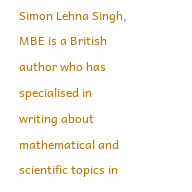Simon Lehna Singh, MBE is a British author who has specialised in writing about mathematical and scientific topics in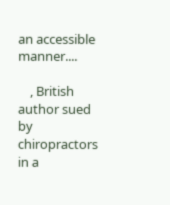an accessible manner....

    , British author sued by chiropractors in a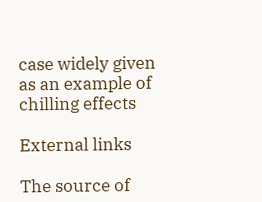case widely given as an example of chilling effects

External links

The source of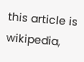this article is wikipedia,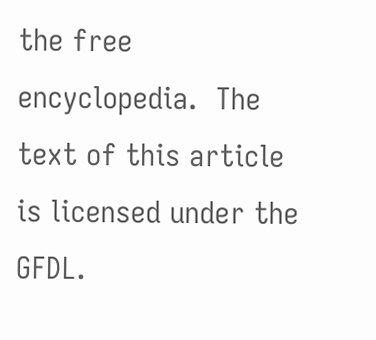the free encyclopedia.  The text of this article is licensed under the GFDL.